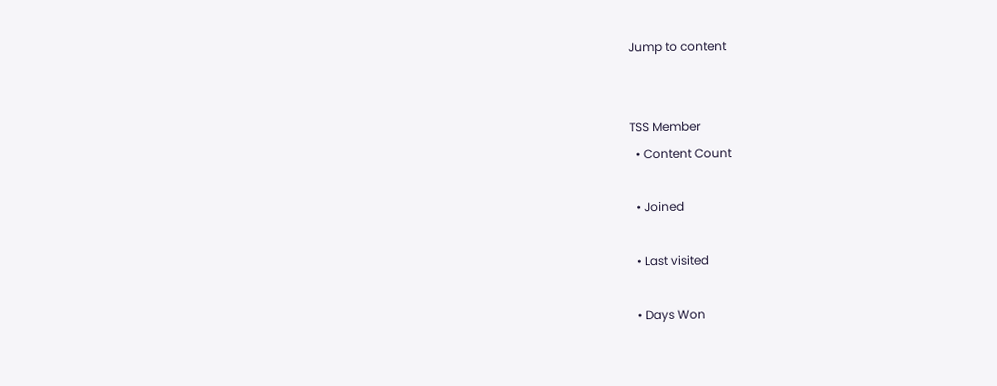Jump to content


TSS Member
  • Content Count

  • Joined

  • Last visited

  • Days Won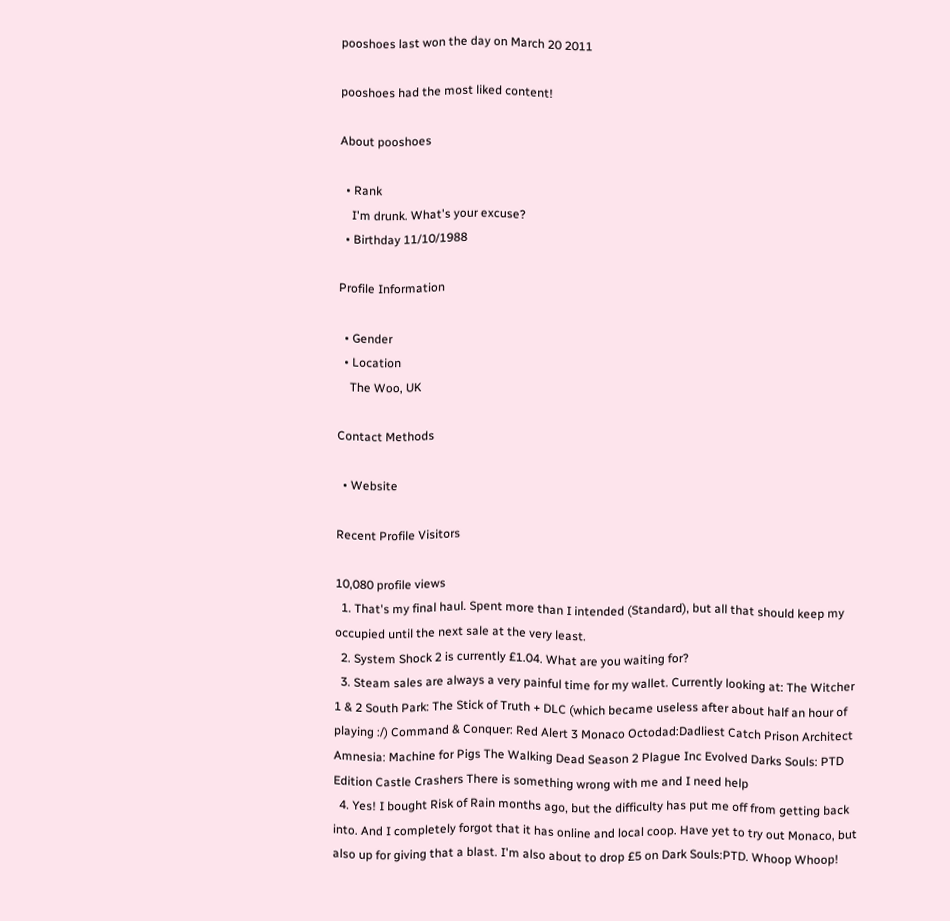pooshoes last won the day on March 20 2011

pooshoes had the most liked content!

About pooshoes

  • Rank
    I'm drunk. What's your excuse?
  • Birthday 11/10/1988

Profile Information

  • Gender
  • Location
    The Woo, UK

Contact Methods

  • Website

Recent Profile Visitors

10,080 profile views
  1. That's my final haul. Spent more than I intended (Standard), but all that should keep my occupied until the next sale at the very least.
  2. System Shock 2 is currently £1.04. What are you waiting for?
  3. Steam sales are always a very painful time for my wallet. Currently looking at: The Witcher 1 & 2 South Park: The Stick of Truth + DLC (which became useless after about half an hour of playing :/) Command & Conquer: Red Alert 3 Monaco Octodad:Dadliest Catch Prison Architect Amnesia: Machine for Pigs The Walking Dead Season 2 Plague Inc Evolved Darks Souls: PTD Edition Castle Crashers There is something wrong with me and I need help
  4. Yes! I bought Risk of Rain months ago, but the difficulty has put me off from getting back into. And I completely forgot that it has online and local coop. Have yet to try out Monaco, but also up for giving that a blast. I'm also about to drop £5 on Dark Souls:PTD. Whoop Whoop!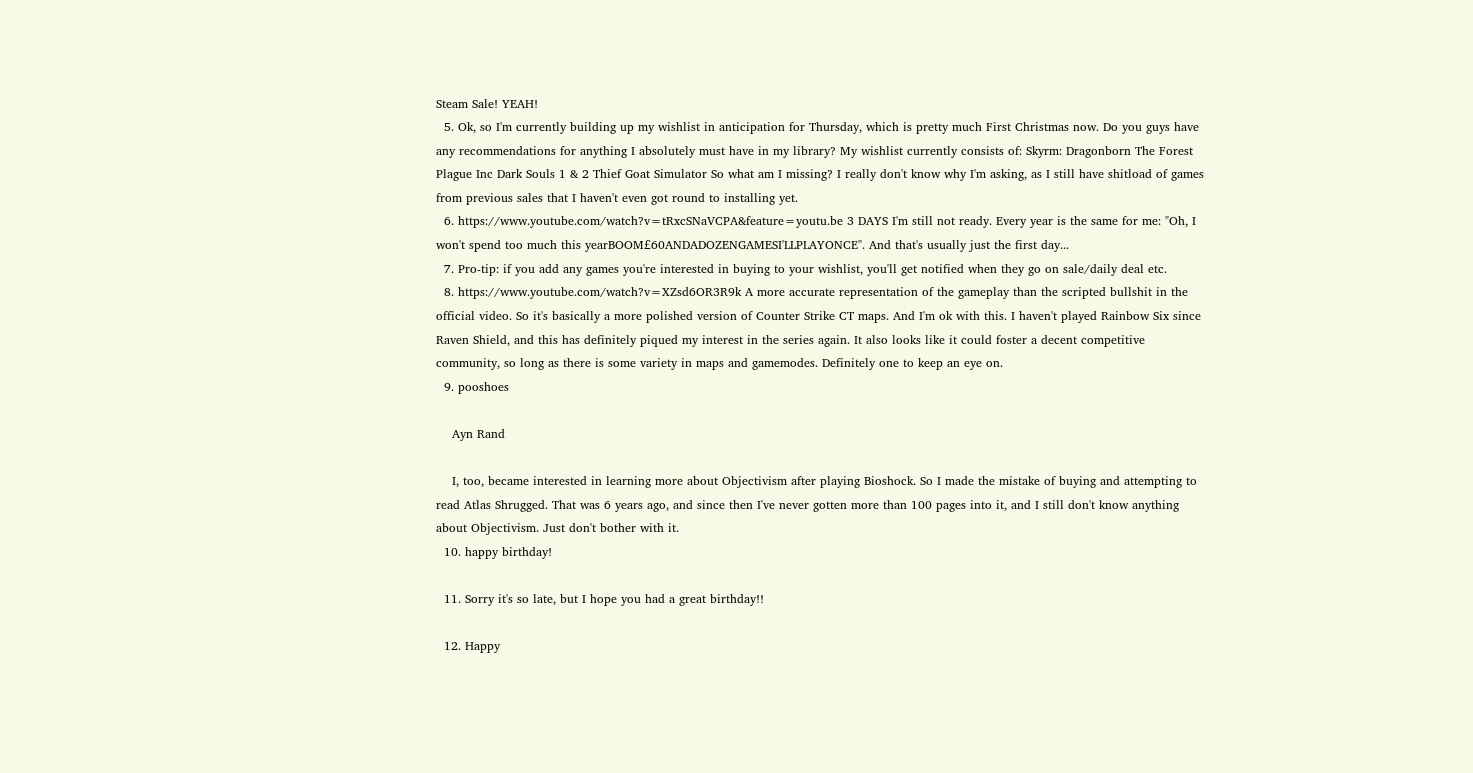Steam Sale! YEAH!
  5. Ok, so I'm currently building up my wishlist in anticipation for Thursday, which is pretty much First Christmas now. Do you guys have any recommendations for anything I absolutely must have in my library? My wishlist currently consists of: Skyrm: Dragonborn The Forest Plague Inc Dark Souls 1 & 2 Thief Goat Simulator So what am I missing? I really don't know why I'm asking, as I still have shitload of games from previous sales that I haven't even got round to installing yet.
  6. https://www.youtube.com/watch?v=tRxcSNaVCPA&feature=youtu.be 3 DAYS I'm still not ready. Every year is the same for me: "Oh, I won't spend too much this yearBOOM£60ANDADOZENGAMESI'LLPLAYONCE". And that's usually just the first day...
  7. Pro-tip: if you add any games you're interested in buying to your wishlist, you'll get notified when they go on sale/daily deal etc.
  8. https://www.youtube.com/watch?v=XZsd6OR3R9k A more accurate representation of the gameplay than the scripted bullshit in the official video. So it's basically a more polished version of Counter Strike CT maps. And I'm ok with this. I haven't played Rainbow Six since Raven Shield, and this has definitely piqued my interest in the series again. It also looks like it could foster a decent competitive community, so long as there is some variety in maps and gamemodes. Definitely one to keep an eye on.
  9. pooshoes

    Ayn Rand

    I, too, became interested in learning more about Objectivism after playing Bioshock. So I made the mistake of buying and attempting to read Atlas Shrugged. That was 6 years ago, and since then I've never gotten more than 100 pages into it, and I still don't know anything about Objectivism. Just don't bother with it.
  10. happy birthday!

  11. Sorry it's so late, but I hope you had a great birthday!!

  12. Happy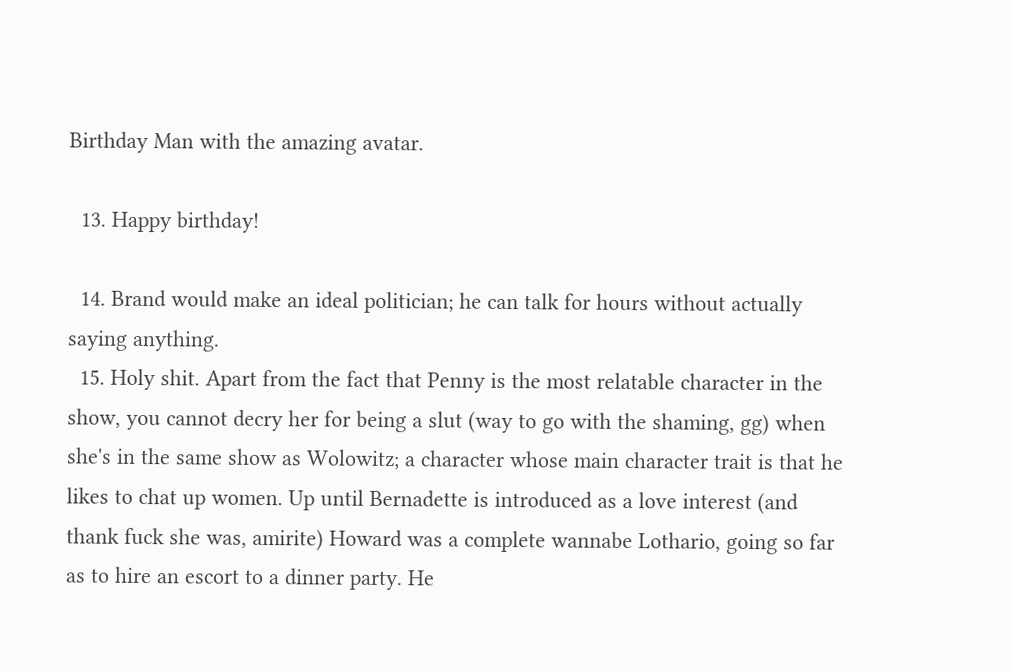Birthday Man with the amazing avatar.

  13. Happy birthday!

  14. Brand would make an ideal politician; he can talk for hours without actually saying anything.
  15. Holy shit. Apart from the fact that Penny is the most relatable character in the show, you cannot decry her for being a slut (way to go with the shaming, gg) when she's in the same show as Wolowitz; a character whose main character trait is that he likes to chat up women. Up until Bernadette is introduced as a love interest (and thank fuck she was, amirite) Howard was a complete wannabe Lothario, going so far as to hire an escort to a dinner party. He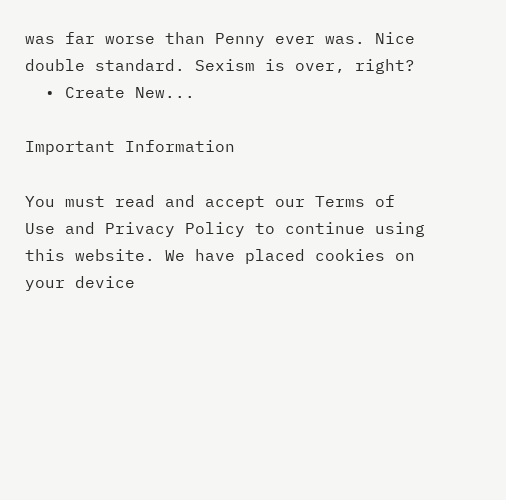was far worse than Penny ever was. Nice double standard. Sexism is over, right?
  • Create New...

Important Information

You must read and accept our Terms of Use and Privacy Policy to continue using this website. We have placed cookies on your device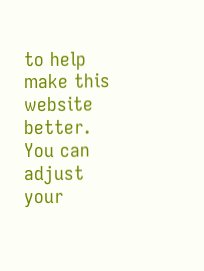to help make this website better. You can adjust your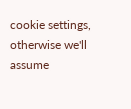cookie settings, otherwise we'll assume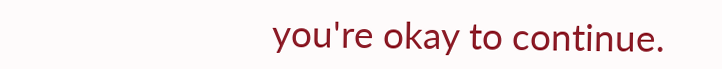you're okay to continue.